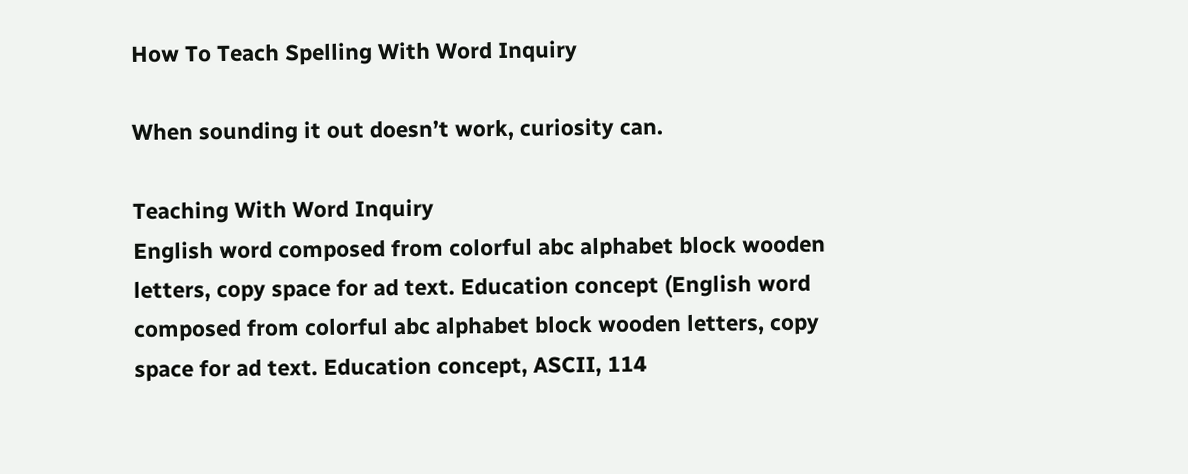How To Teach Spelling With Word Inquiry

When sounding it out doesn’t work, curiosity can.

Teaching With Word Inquiry
English word composed from colorful abc alphabet block wooden letters, copy space for ad text. Education concept (English word composed from colorful abc alphabet block wooden letters, copy space for ad text. Education concept, ASCII, 114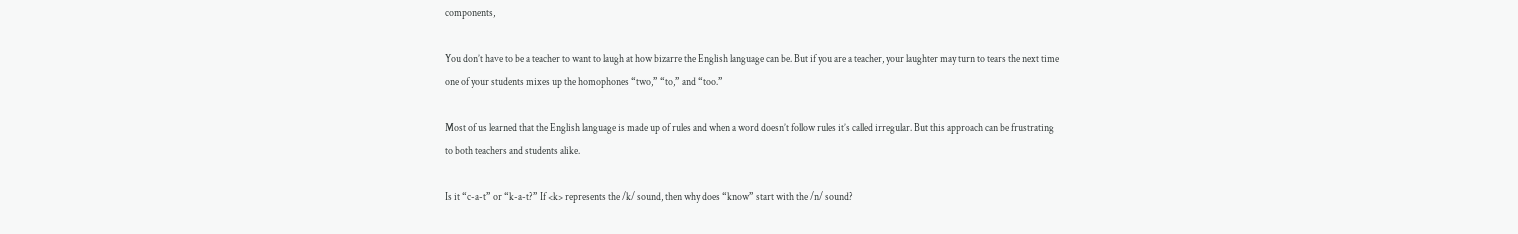components,

You don’t have to be a teacher to want to laugh at how bizarre the English language can be. But if you are a teacher, your laughter may turn to tears the next time one of your students mixes up the homophones “two,” “to,” and “too.”

Most of us learned that the English language is made up of rules and when a word doesn’t follow rules it’s called irregular. But this approach can be frustrating to both teachers and students alike.

Is it “c-a-t” or “k-a-t?” If <k> represents the /k/ sound, then why does “know” start with the /n/ sound?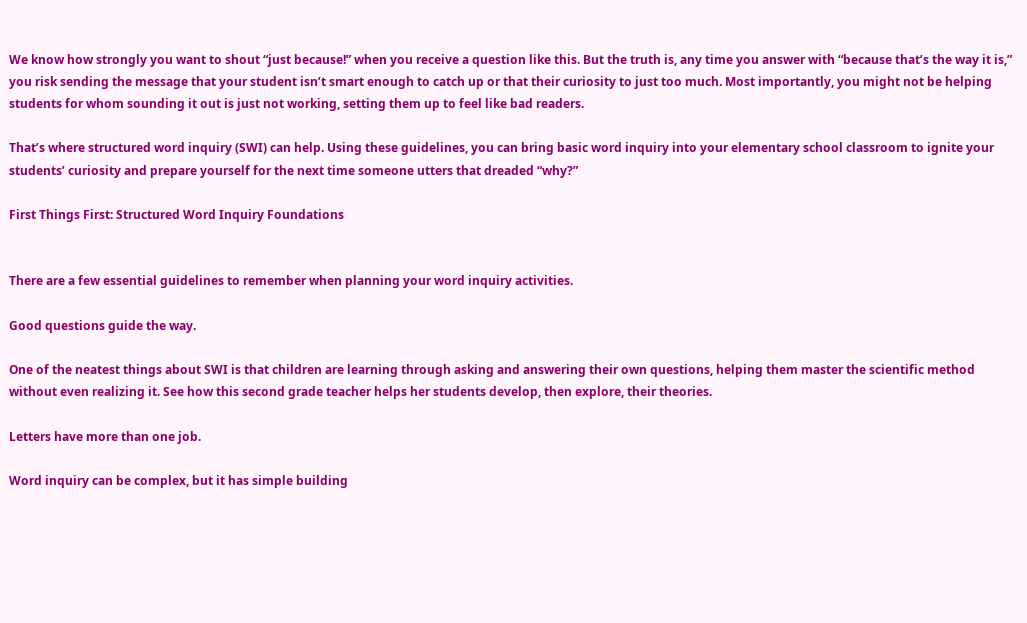We know how strongly you want to shout “just because!” when you receive a question like this. But the truth is, any time you answer with “because that’s the way it is,” you risk sending the message that your student isn’t smart enough to catch up or that their curiosity to just too much. Most importantly, you might not be helping students for whom sounding it out is just not working, setting them up to feel like bad readers.

That’s where structured word inquiry (SWI) can help. Using these guidelines, you can bring basic word inquiry into your elementary school classroom to ignite your students’ curiosity and prepare yourself for the next time someone utters that dreaded “why?”

First Things First: Structured Word Inquiry Foundations


There are a few essential guidelines to remember when planning your word inquiry activities.

Good questions guide the way.

One of the neatest things about SWI is that children are learning through asking and answering their own questions, helping them master the scientific method without even realizing it. See how this second grade teacher helps her students develop, then explore, their theories.

Letters have more than one job.

Word inquiry can be complex, but it has simple building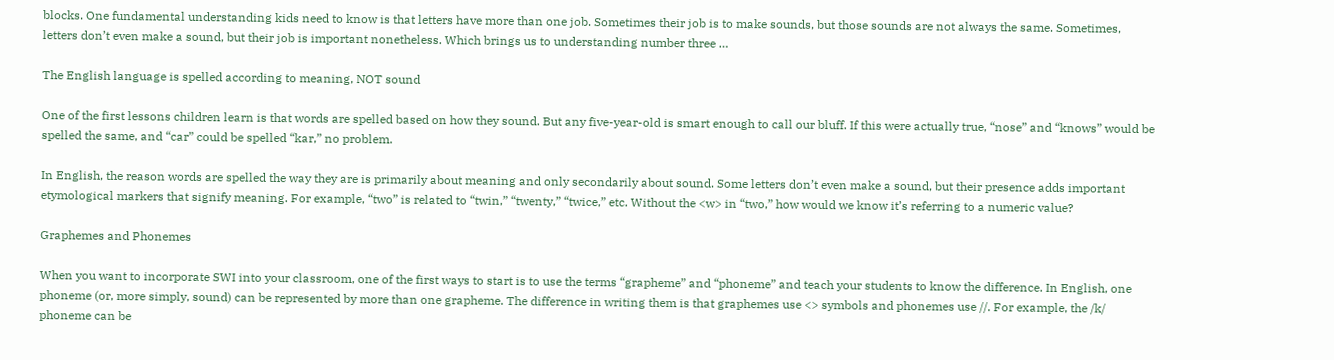blocks. One fundamental understanding kids need to know is that letters have more than one job. Sometimes their job is to make sounds, but those sounds are not always the same. Sometimes, letters don’t even make a sound, but their job is important nonetheless. Which brings us to understanding number three …

The English language is spelled according to meaning, NOT sound

One of the first lessons children learn is that words are spelled based on how they sound. But any five-year-old is smart enough to call our bluff. If this were actually true, “nose” and “knows” would be spelled the same, and “car” could be spelled “kar,” no problem.

In English, the reason words are spelled the way they are is primarily about meaning and only secondarily about sound. Some letters don’t even make a sound, but their presence adds important etymological markers that signify meaning. For example, “two” is related to “twin,” “twenty,” “twice,” etc. Without the <w> in “two,” how would we know it’s referring to a numeric value?

Graphemes and Phonemes

When you want to incorporate SWI into your classroom, one of the first ways to start is to use the terms “grapheme” and “phoneme” and teach your students to know the difference. In English, one phoneme (or, more simply, sound) can be represented by more than one grapheme. The difference in writing them is that graphemes use <> symbols and phonemes use //. For example, the /k/ phoneme can be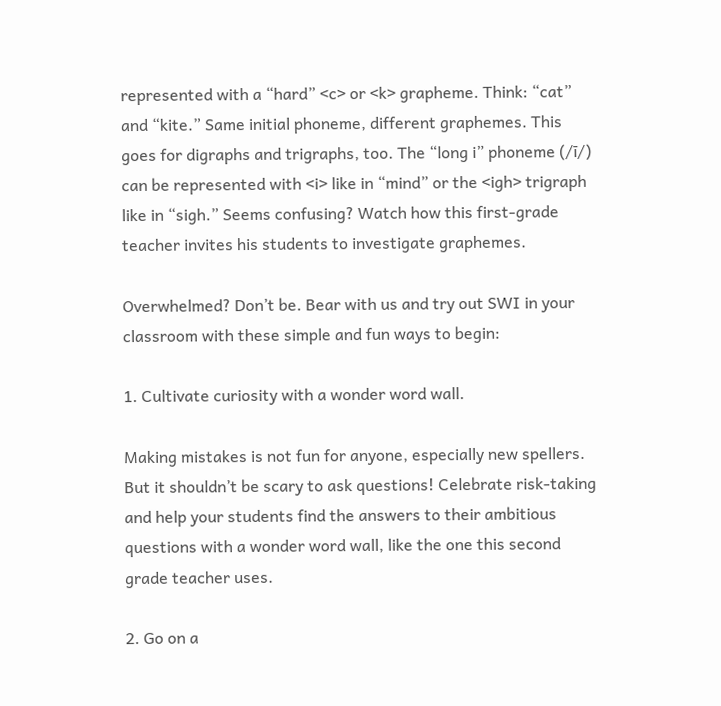represented with a “hard” <c> or <k> grapheme. Think: “cat” and “kite.” Same initial phoneme, different graphemes. This goes for digraphs and trigraphs, too. The “long i” phoneme (/ī/) can be represented with <i> like in “mind” or the <igh> trigraph like in “sigh.” Seems confusing? Watch how this first-grade teacher invites his students to investigate graphemes.

Overwhelmed? Don’t be. Bear with us and try out SWI in your classroom with these simple and fun ways to begin:

1. Cultivate curiosity with a wonder word wall.

Making mistakes is not fun for anyone, especially new spellers. But it shouldn’t be scary to ask questions! Celebrate risk-taking and help your students find the answers to their ambitious questions with a wonder word wall, like the one this second grade teacher uses.

2. Go on a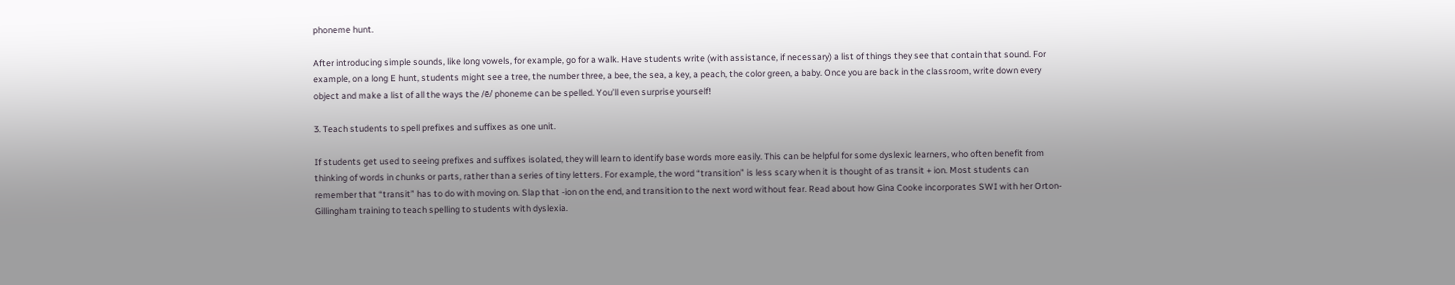phoneme hunt.

After introducing simple sounds, like long vowels, for example, go for a walk. Have students write (with assistance, if necessary) a list of things they see that contain that sound. For example, on a long E hunt, students might see a tree, the number three, a bee, the sea, a key, a peach, the color green, a baby. Once you are back in the classroom, write down every object and make a list of all the ways the /ē/ phoneme can be spelled. You’ll even surprise yourself!

3. Teach students to spell prefixes and suffixes as one unit.

If students get used to seeing prefixes and suffixes isolated, they will learn to identify base words more easily. This can be helpful for some dyslexic learners, who often benefit from thinking of words in chunks or parts, rather than a series of tiny letters. For example, the word “transition” is less scary when it is thought of as transit + ion. Most students can remember that “transit” has to do with moving on. Slap that -ion on the end, and transition to the next word without fear. Read about how Gina Cooke incorporates SWI with her Orton-Gillingham training to teach spelling to students with dyslexia.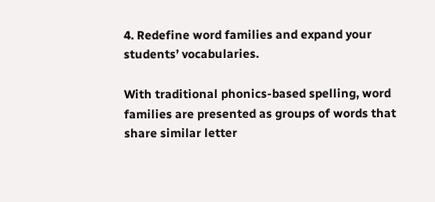4. Redefine word families and expand your students’ vocabularies.

With traditional phonics-based spelling, word families are presented as groups of words that share similar letter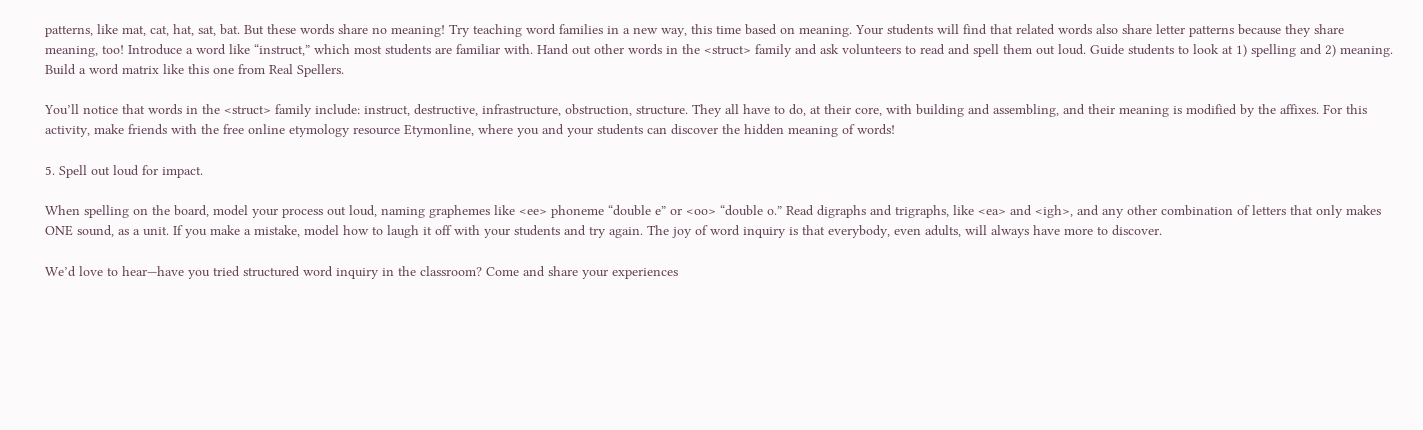patterns, like mat, cat, hat, sat, bat. But these words share no meaning! Try teaching word families in a new way, this time based on meaning. Your students will find that related words also share letter patterns because they share meaning, too! Introduce a word like “instruct,” which most students are familiar with. Hand out other words in the <struct> family and ask volunteers to read and spell them out loud. Guide students to look at 1) spelling and 2) meaning. Build a word matrix like this one from Real Spellers.

You’ll notice that words in the <struct> family include: instruct, destructive, infrastructure, obstruction, structure. They all have to do, at their core, with building and assembling, and their meaning is modified by the affixes. For this activity, make friends with the free online etymology resource Etymonline, where you and your students can discover the hidden meaning of words!

5. Spell out loud for impact.

When spelling on the board, model your process out loud, naming graphemes like <ee> phoneme “double e” or <oo> “double o.” Read digraphs and trigraphs, like <ea> and <igh>, and any other combination of letters that only makes ONE sound, as a unit. If you make a mistake, model how to laugh it off with your students and try again. The joy of word inquiry is that everybody, even adults, will always have more to discover.

We’d love to hear—have you tried structured word inquiry in the classroom? Come and share your experiences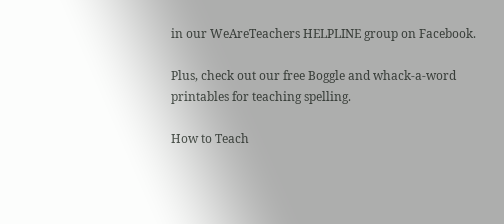in our WeAreTeachers HELPLINE group on Facebook.

Plus, check out our free Boggle and whack-a-word printables for teaching spelling.

How to Teach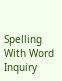Spelling With Word Inquiry